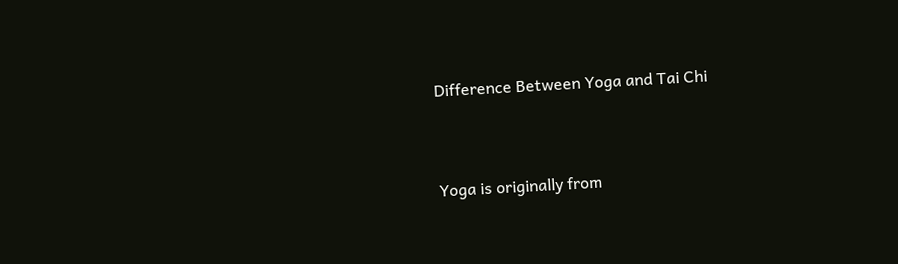Difference Between Yoga and Tai Chi


Yoga is originally from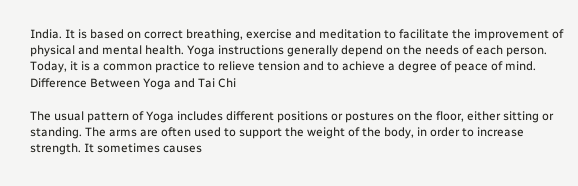India. It is based on correct breathing, exercise and meditation to facilitate the improvement of physical and mental health. Yoga instructions generally depend on the needs of each person. Today, it is a common practice to relieve tension and to achieve a degree of peace of mind. Difference Between Yoga and Tai Chi

The usual pattern of Yoga includes different positions or postures on the floor, either sitting or standing. The arms are often used to support the weight of the body, in order to increase strength. It sometimes causes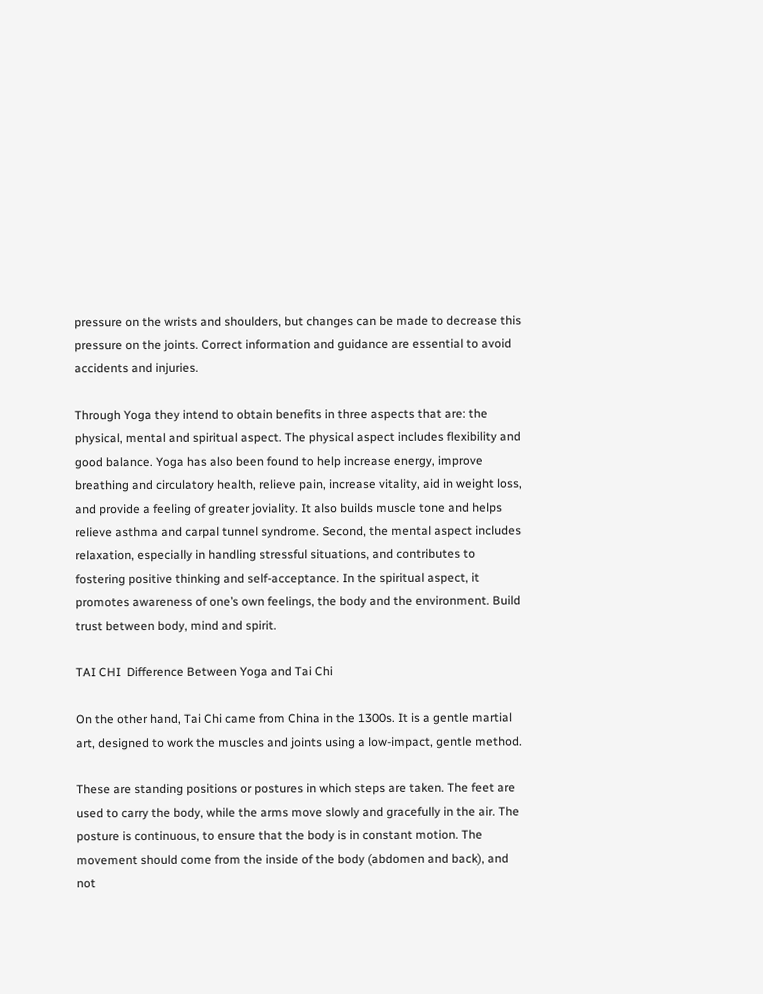pressure on the wrists and shoulders, but changes can be made to decrease this pressure on the joints. Correct information and guidance are essential to avoid accidents and injuries.

Through Yoga they intend to obtain benefits in three aspects that are: the physical, mental and spiritual aspect. The physical aspect includes flexibility and good balance. Yoga has also been found to help increase energy, improve breathing and circulatory health, relieve pain, increase vitality, aid in weight loss, and provide a feeling of greater joviality. It also builds muscle tone and helps relieve asthma and carpal tunnel syndrome. Second, the mental aspect includes relaxation, especially in handling stressful situations, and contributes to fostering positive thinking and self-acceptance. In the spiritual aspect, it promotes awareness of one’s own feelings, the body and the environment. Build trust between body, mind and spirit.

TAI CHI  Difference Between Yoga and Tai Chi

On the other hand, Tai Chi came from China in the 1300s. It is a gentle martial art, designed to work the muscles and joints using a low-impact, gentle method.

These are standing positions or postures in which steps are taken. The feet are used to carry the body, while the arms move slowly and gracefully in the air. The posture is continuous, to ensure that the body is in constant motion. The movement should come from the inside of the body (abdomen and back), and not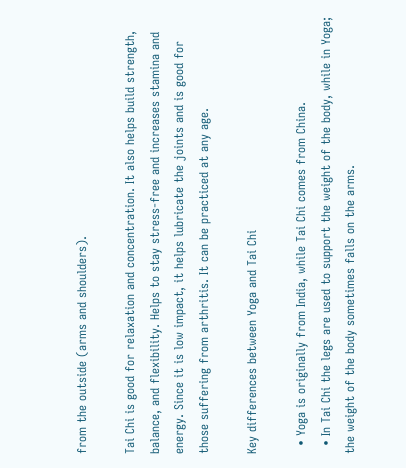from the outside (arms and shoulders).

Tai Chi is good for relaxation and concentration. It also helps build strength, balance, and flexibility. Helps to stay stress-free and increases stamina and energy. Since it is low impact, it helps lubricate the joints and is good for those suffering from arthritis. It can be practiced at any age.

Key differences between Yoga and Tai Chi

  • Yoga is originally from India, while Tai Chi comes from China.
  • In Tai Chi the legs are used to support the weight of the body, while in Yoga; the weight of the body sometimes falls on the arms.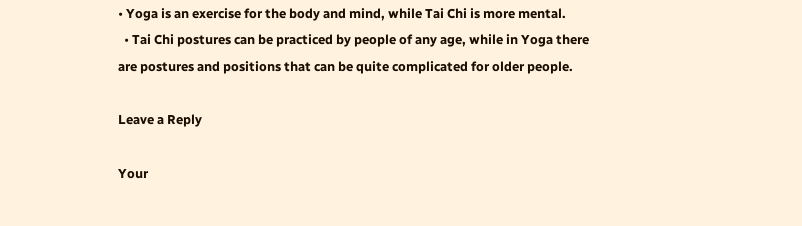• Yoga is an exercise for the body and mind, while Tai Chi is more mental.
  • Tai Chi postures can be practiced by people of any age, while in Yoga there are postures and positions that can be quite complicated for older people.

Leave a Reply

Your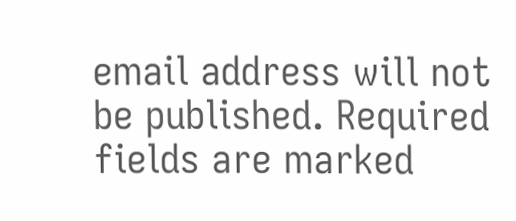email address will not be published. Required fields are marked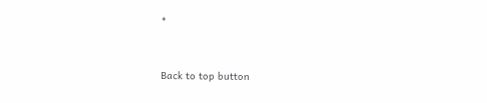*


Back to top button